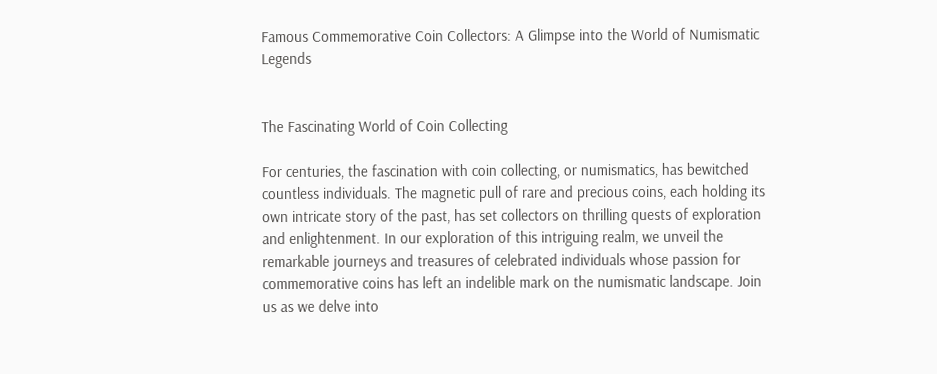Famous Commemorative Coin Collectors: A Glimpse into the World of Numismatic Legends


The Fascinating World of Coin Collecting

For centuries, the fascination with coin collecting, or numismatics, has bewitched countless individuals. The magnetic pull of rare and precious coins, each holding its own intricate story of the past, has set collectors on thrilling quests of exploration and enlightenment. In our exploration of this intriguing realm, we unveil the remarkable journeys and treasures of celebrated individuals whose passion for commemorative coins has left an indelible mark on the numismatic landscape. Join us as we delve into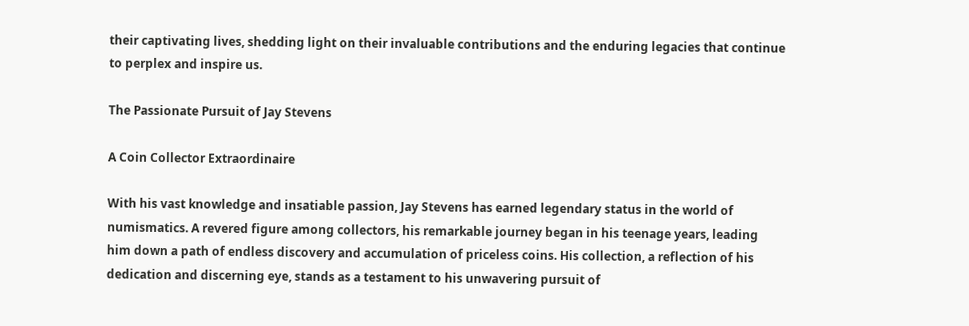their captivating lives, shedding light on their invaluable contributions and the enduring legacies that continue to perplex and inspire us.

The Passionate Pursuit of Jay Stevens

A Coin Collector Extraordinaire

With his vast knowledge and insatiable passion, Jay Stevens has earned legendary status in the world of numismatics. A revered figure among collectors, his remarkable journey began in his teenage years, leading him down a path of endless discovery and accumulation of priceless coins. His collection, a reflection of his dedication and discerning eye, stands as a testament to his unwavering pursuit of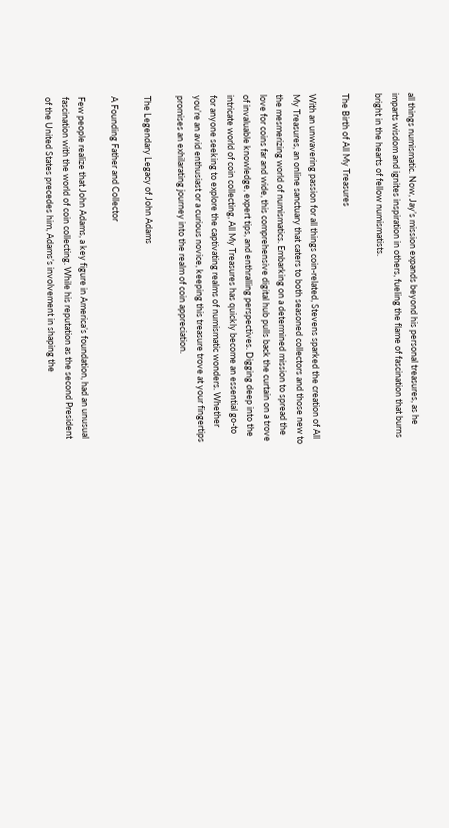all things numismatic. Now, Jay’s mission expands beyond his personal treasures, as he imparts wisdom and ignites inspiration in others, fueling the flame of fascination that burns bright in the hearts of fellow numismatists.

The Birth of All My Treasures

With an unwavering passion for all things coin-related, Stevens sparked the creation of All My Treasures, an online sanctuary that caters to both seasoned collectors and those new to the mesmerizing world of numismatics. Embarking on a determined mission to spread the love for coins far and wide, this comprehensive digital hub pulls back the curtain on a trove of invaluable knowledge, expert tips, and enthralling perspectives. Digging deep into the intricate world of coin collecting, All My Treasures has quickly become an essential go-to for anyone seeking to explore the captivating realms of numismatic wonders. Whether you’re an avid enthusiast or a curious novice, keeping this treasure trove at your fingertips promises an exhilarating journey into the realm of coin appreciation.

The Legendary Legacy of John Adams

A Founding Father and Collector

Few people realize that John Adams, a key figure in America’s foundation, had an unusual fascination with the world of coin collecting. While his reputation as the second President of the United States precedes him, Adams’s involvement in shaping the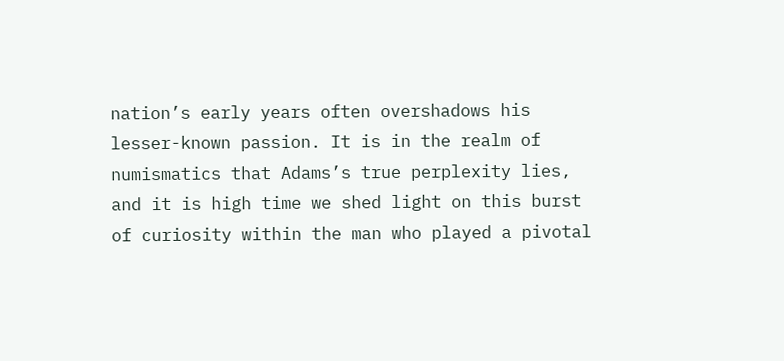nation’s early years often overshadows his lesser-known passion. It is in the realm of numismatics that Adams’s true perplexity lies, and it is high time we shed light on this burst of curiosity within the man who played a pivotal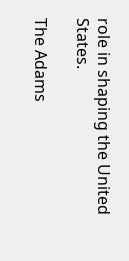role in shaping the United States.

The Adams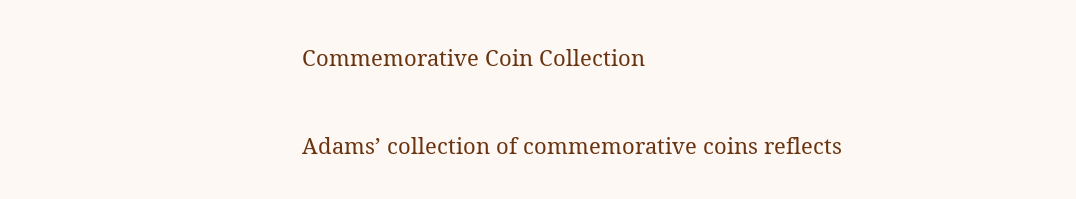Commemorative Coin Collection

Adams’ collection of commemorative coins reflects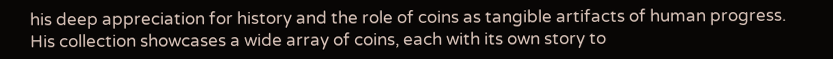his deep appreciation for history and the role of coins as tangible artifacts of human progress. His collection showcases a wide array of coins, each with its own story to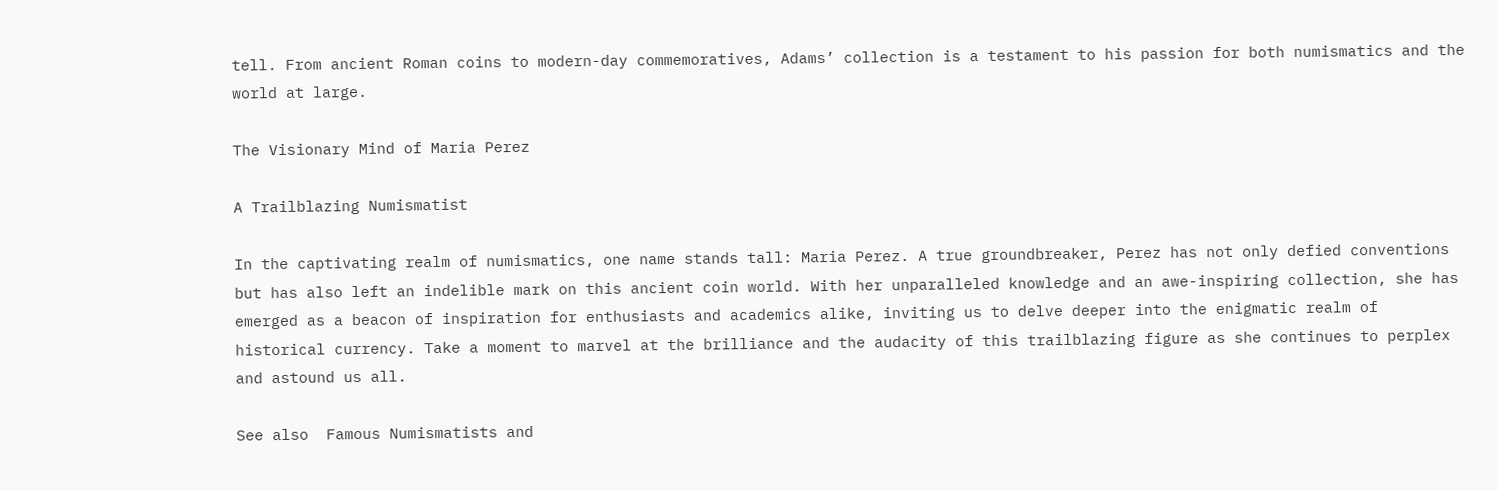tell. From ancient Roman coins to modern-day commemoratives, Adams’ collection is a testament to his passion for both numismatics and the world at large.

The Visionary Mind of Maria Perez

A Trailblazing Numismatist

In the captivating realm of numismatics, one name stands tall: Maria Perez. A true groundbreaker, Perez has not only defied conventions but has also left an indelible mark on this ancient coin world. With her unparalleled knowledge and an awe-inspiring collection, she has emerged as a beacon of inspiration for enthusiasts and academics alike, inviting us to delve deeper into the enigmatic realm of historical currency. Take a moment to marvel at the brilliance and the audacity of this trailblazing figure as she continues to perplex and astound us all.

See also  Famous Numismatists and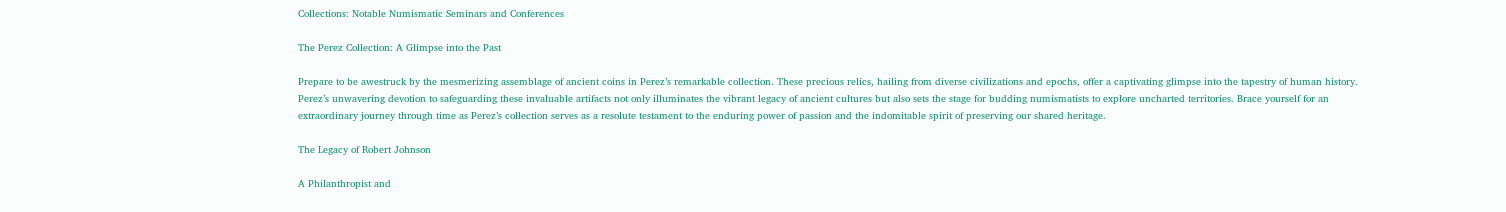Collections: Notable Numismatic Seminars and Conferences

The Perez Collection: A Glimpse into the Past

Prepare to be awestruck by the mesmerizing assemblage of ancient coins in Perez’s remarkable collection. These precious relics, hailing from diverse civilizations and epochs, offer a captivating glimpse into the tapestry of human history. Perez’s unwavering devotion to safeguarding these invaluable artifacts not only illuminates the vibrant legacy of ancient cultures but also sets the stage for budding numismatists to explore uncharted territories. Brace yourself for an extraordinary journey through time as Perez’s collection serves as a resolute testament to the enduring power of passion and the indomitable spirit of preserving our shared heritage.

The Legacy of Robert Johnson

A Philanthropist and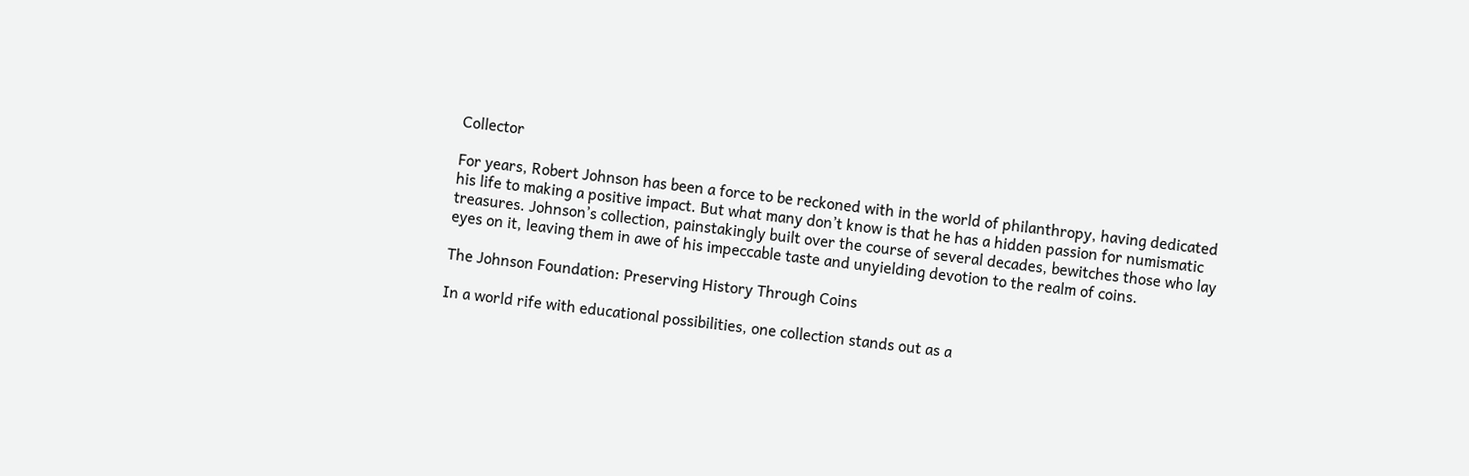Collector

For years, Robert Johnson has been a force to be reckoned with in the world of philanthropy, having dedicated his life to making a positive impact. But what many don’t know is that he has a hidden passion for numismatic treasures. Johnson’s collection, painstakingly built over the course of several decades, bewitches those who lay eyes on it, leaving them in awe of his impeccable taste and unyielding devotion to the realm of coins.

The Johnson Foundation: Preserving History Through Coins

In a world rife with educational possibilities, one collection stands out as a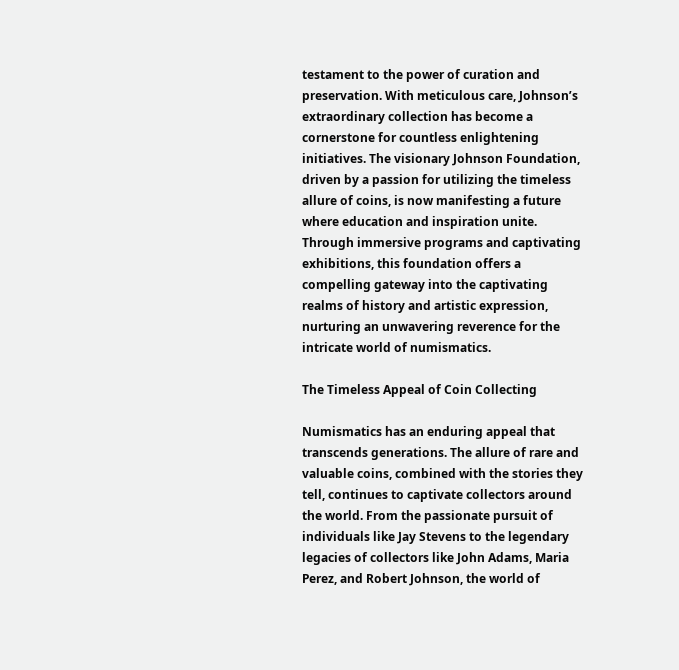testament to the power of curation and preservation. With meticulous care, Johnson’s extraordinary collection has become a cornerstone for countless enlightening initiatives. The visionary Johnson Foundation, driven by a passion for utilizing the timeless allure of coins, is now manifesting a future where education and inspiration unite. Through immersive programs and captivating exhibitions, this foundation offers a compelling gateway into the captivating realms of history and artistic expression, nurturing an unwavering reverence for the intricate world of numismatics.

The Timeless Appeal of Coin Collecting

Numismatics has an enduring appeal that transcends generations. The allure of rare and valuable coins, combined with the stories they tell, continues to captivate collectors around the world. From the passionate pursuit of individuals like Jay Stevens to the legendary legacies of collectors like John Adams, Maria Perez, and Robert Johnson, the world of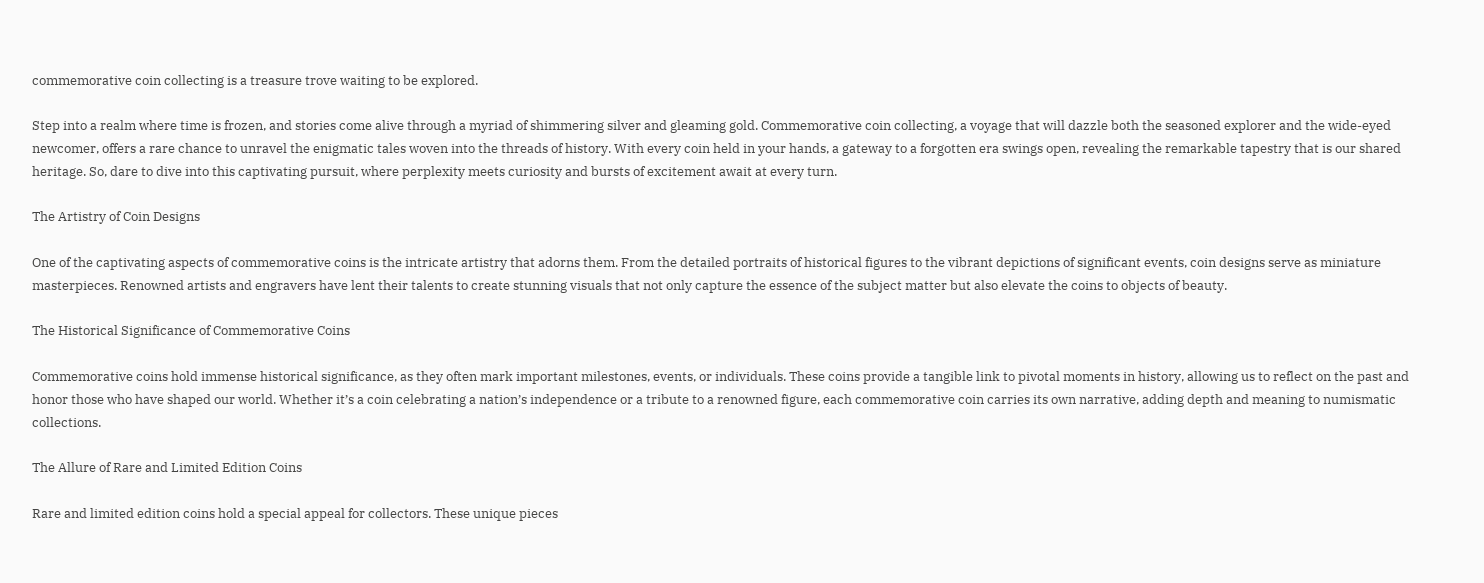commemorative coin collecting is a treasure trove waiting to be explored.

Step into a realm where time is frozen, and stories come alive through a myriad of shimmering silver and gleaming gold. Commemorative coin collecting, a voyage that will dazzle both the seasoned explorer and the wide-eyed newcomer, offers a rare chance to unravel the enigmatic tales woven into the threads of history. With every coin held in your hands, a gateway to a forgotten era swings open, revealing the remarkable tapestry that is our shared heritage. So, dare to dive into this captivating pursuit, where perplexity meets curiosity and bursts of excitement await at every turn.

The Artistry of Coin Designs

One of the captivating aspects of commemorative coins is the intricate artistry that adorns them. From the detailed portraits of historical figures to the vibrant depictions of significant events, coin designs serve as miniature masterpieces. Renowned artists and engravers have lent their talents to create stunning visuals that not only capture the essence of the subject matter but also elevate the coins to objects of beauty.

The Historical Significance of Commemorative Coins

Commemorative coins hold immense historical significance, as they often mark important milestones, events, or individuals. These coins provide a tangible link to pivotal moments in history, allowing us to reflect on the past and honor those who have shaped our world. Whether it’s a coin celebrating a nation’s independence or a tribute to a renowned figure, each commemorative coin carries its own narrative, adding depth and meaning to numismatic collections.

The Allure of Rare and Limited Edition Coins

Rare and limited edition coins hold a special appeal for collectors. These unique pieces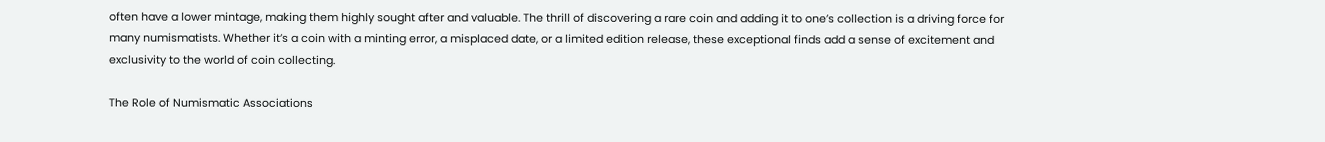often have a lower mintage, making them highly sought after and valuable. The thrill of discovering a rare coin and adding it to one’s collection is a driving force for many numismatists. Whether it’s a coin with a minting error, a misplaced date, or a limited edition release, these exceptional finds add a sense of excitement and exclusivity to the world of coin collecting.

The Role of Numismatic Associations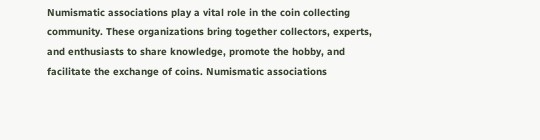Numismatic associations play a vital role in the coin collecting community. These organizations bring together collectors, experts, and enthusiasts to share knowledge, promote the hobby, and facilitate the exchange of coins. Numismatic associations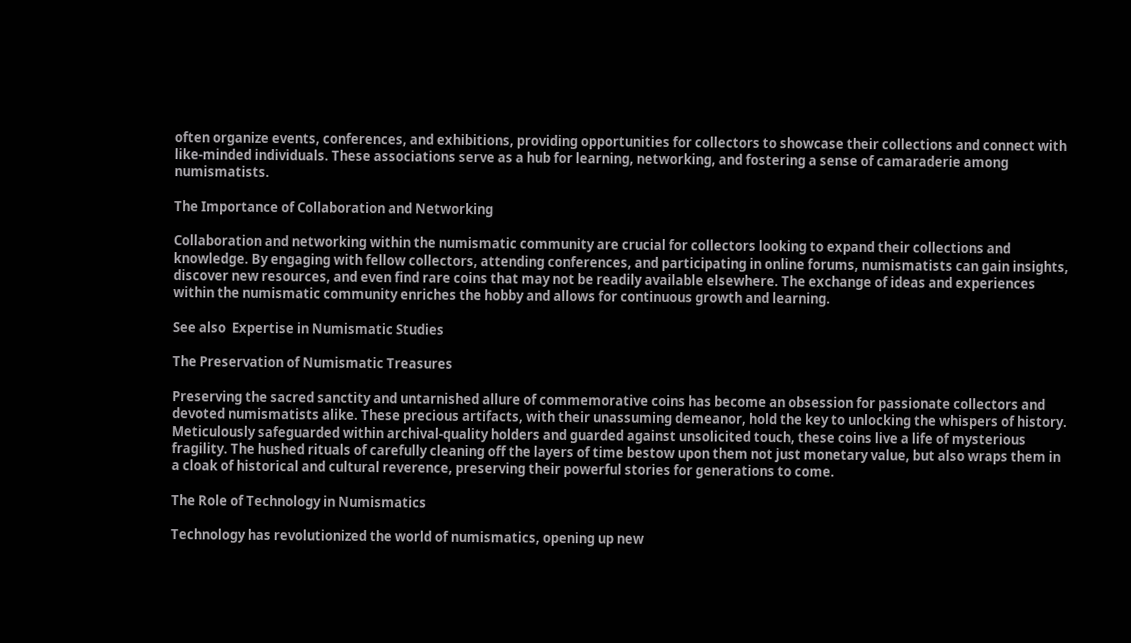often organize events, conferences, and exhibitions, providing opportunities for collectors to showcase their collections and connect with like-minded individuals. These associations serve as a hub for learning, networking, and fostering a sense of camaraderie among numismatists.

The Importance of Collaboration and Networking

Collaboration and networking within the numismatic community are crucial for collectors looking to expand their collections and knowledge. By engaging with fellow collectors, attending conferences, and participating in online forums, numismatists can gain insights, discover new resources, and even find rare coins that may not be readily available elsewhere. The exchange of ideas and experiences within the numismatic community enriches the hobby and allows for continuous growth and learning.

See also  Expertise in Numismatic Studies

The Preservation of Numismatic Treasures

Preserving the sacred sanctity and untarnished allure of commemorative coins has become an obsession for passionate collectors and devoted numismatists alike. These precious artifacts, with their unassuming demeanor, hold the key to unlocking the whispers of history. Meticulously safeguarded within archival-quality holders and guarded against unsolicited touch, these coins live a life of mysterious fragility. The hushed rituals of carefully cleaning off the layers of time bestow upon them not just monetary value, but also wraps them in a cloak of historical and cultural reverence, preserving their powerful stories for generations to come.

The Role of Technology in Numismatics

Technology has revolutionized the world of numismatics, opening up new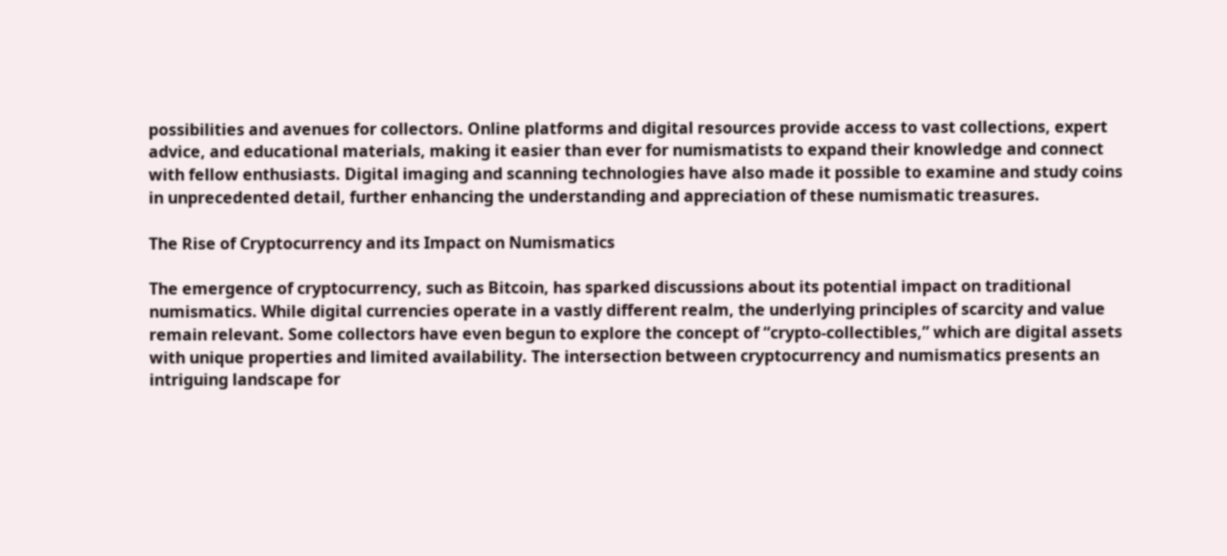possibilities and avenues for collectors. Online platforms and digital resources provide access to vast collections, expert advice, and educational materials, making it easier than ever for numismatists to expand their knowledge and connect with fellow enthusiasts. Digital imaging and scanning technologies have also made it possible to examine and study coins in unprecedented detail, further enhancing the understanding and appreciation of these numismatic treasures.

The Rise of Cryptocurrency and its Impact on Numismatics

The emergence of cryptocurrency, such as Bitcoin, has sparked discussions about its potential impact on traditional numismatics. While digital currencies operate in a vastly different realm, the underlying principles of scarcity and value remain relevant. Some collectors have even begun to explore the concept of “crypto-collectibles,” which are digital assets with unique properties and limited availability. The intersection between cryptocurrency and numismatics presents an intriguing landscape for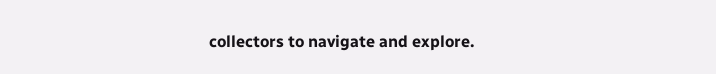collectors to navigate and explore.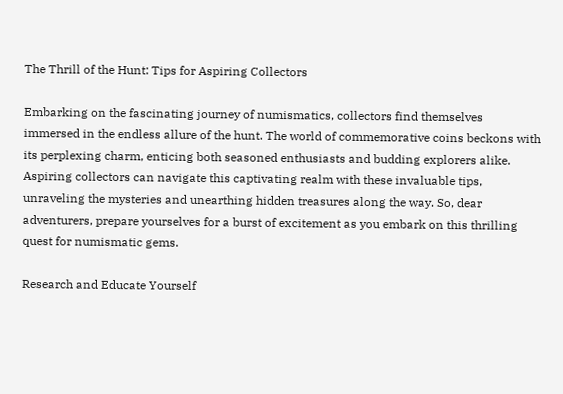The Thrill of the Hunt: Tips for Aspiring Collectors

Embarking on the fascinating journey of numismatics, collectors find themselves immersed in the endless allure of the hunt. The world of commemorative coins beckons with its perplexing charm, enticing both seasoned enthusiasts and budding explorers alike. Aspiring collectors can navigate this captivating realm with these invaluable tips, unraveling the mysteries and unearthing hidden treasures along the way. So, dear adventurers, prepare yourselves for a burst of excitement as you embark on this thrilling quest for numismatic gems.

Research and Educate Yourself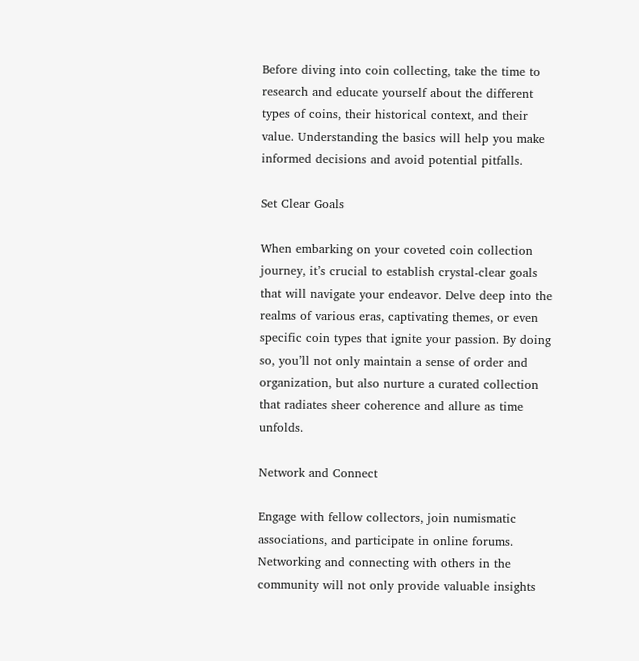Before diving into coin collecting, take the time to research and educate yourself about the different types of coins, their historical context, and their value. Understanding the basics will help you make informed decisions and avoid potential pitfalls.

Set Clear Goals

When embarking on your coveted coin collection journey, it’s crucial to establish crystal-clear goals that will navigate your endeavor. Delve deep into the realms of various eras, captivating themes, or even specific coin types that ignite your passion. By doing so, you’ll not only maintain a sense of order and organization, but also nurture a curated collection that radiates sheer coherence and allure as time unfolds.

Network and Connect

Engage with fellow collectors, join numismatic associations, and participate in online forums. Networking and connecting with others in the community will not only provide valuable insights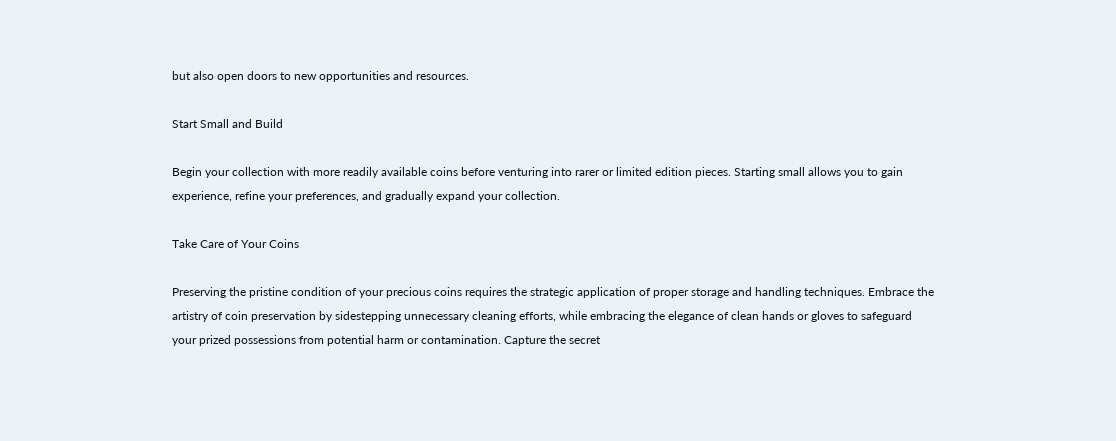but also open doors to new opportunities and resources.

Start Small and Build

Begin your collection with more readily available coins before venturing into rarer or limited edition pieces. Starting small allows you to gain experience, refine your preferences, and gradually expand your collection.

Take Care of Your Coins

Preserving the pristine condition of your precious coins requires the strategic application of proper storage and handling techniques. Embrace the artistry of coin preservation by sidestepping unnecessary cleaning efforts, while embracing the elegance of clean hands or gloves to safeguard your prized possessions from potential harm or contamination. Capture the secret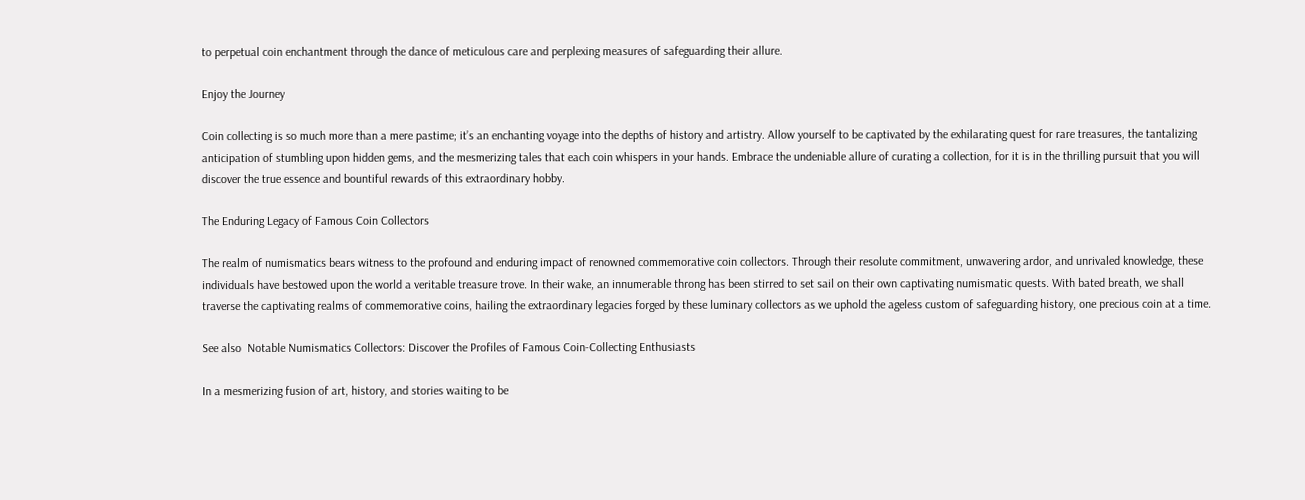to perpetual coin enchantment through the dance of meticulous care and perplexing measures of safeguarding their allure.

Enjoy the Journey

Coin collecting is so much more than a mere pastime; it’s an enchanting voyage into the depths of history and artistry. Allow yourself to be captivated by the exhilarating quest for rare treasures, the tantalizing anticipation of stumbling upon hidden gems, and the mesmerizing tales that each coin whispers in your hands. Embrace the undeniable allure of curating a collection, for it is in the thrilling pursuit that you will discover the true essence and bountiful rewards of this extraordinary hobby.

The Enduring Legacy of Famous Coin Collectors

The realm of numismatics bears witness to the profound and enduring impact of renowned commemorative coin collectors. Through their resolute commitment, unwavering ardor, and unrivaled knowledge, these individuals have bestowed upon the world a veritable treasure trove. In their wake, an innumerable throng has been stirred to set sail on their own captivating numismatic quests. With bated breath, we shall traverse the captivating realms of commemorative coins, hailing the extraordinary legacies forged by these luminary collectors as we uphold the ageless custom of safeguarding history, one precious coin at a time.

See also  Notable Numismatics Collectors: Discover the Profiles of Famous Coin-Collecting Enthusiasts

In a mesmerizing fusion of art, history, and stories waiting to be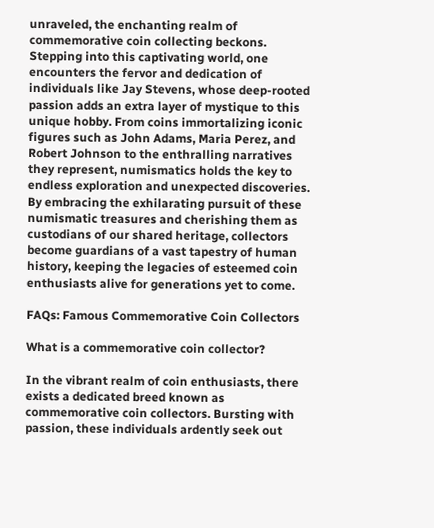unraveled, the enchanting realm of commemorative coin collecting beckons. Stepping into this captivating world, one encounters the fervor and dedication of individuals like Jay Stevens, whose deep-rooted passion adds an extra layer of mystique to this unique hobby. From coins immortalizing iconic figures such as John Adams, Maria Perez, and Robert Johnson to the enthralling narratives they represent, numismatics holds the key to endless exploration and unexpected discoveries. By embracing the exhilarating pursuit of these numismatic treasures and cherishing them as custodians of our shared heritage, collectors become guardians of a vast tapestry of human history, keeping the legacies of esteemed coin enthusiasts alive for generations yet to come.

FAQs: Famous Commemorative Coin Collectors

What is a commemorative coin collector?

In the vibrant realm of coin enthusiasts, there exists a dedicated breed known as commemorative coin collectors. Bursting with passion, these individuals ardently seek out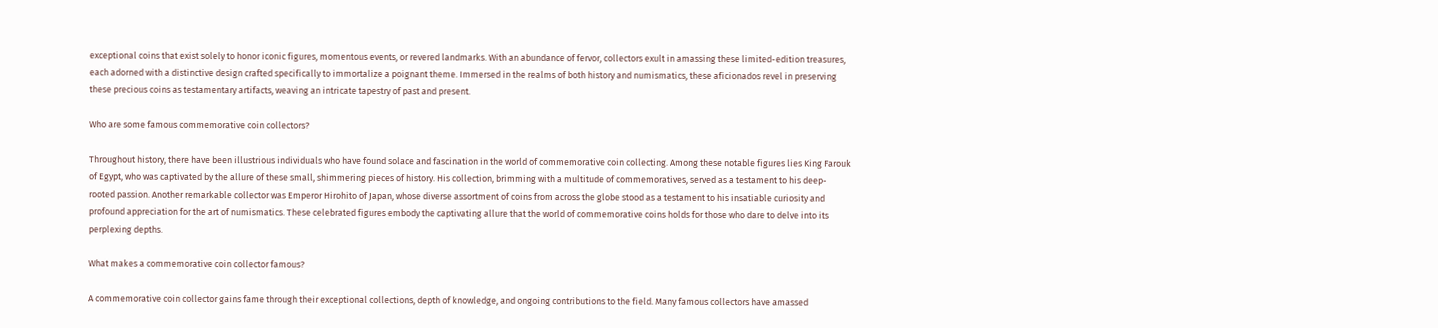exceptional coins that exist solely to honor iconic figures, momentous events, or revered landmarks. With an abundance of fervor, collectors exult in amassing these limited-edition treasures, each adorned with a distinctive design crafted specifically to immortalize a poignant theme. Immersed in the realms of both history and numismatics, these aficionados revel in preserving these precious coins as testamentary artifacts, weaving an intricate tapestry of past and present.

Who are some famous commemorative coin collectors?

Throughout history, there have been illustrious individuals who have found solace and fascination in the world of commemorative coin collecting. Among these notable figures lies King Farouk of Egypt, who was captivated by the allure of these small, shimmering pieces of history. His collection, brimming with a multitude of commemoratives, served as a testament to his deep-rooted passion. Another remarkable collector was Emperor Hirohito of Japan, whose diverse assortment of coins from across the globe stood as a testament to his insatiable curiosity and profound appreciation for the art of numismatics. These celebrated figures embody the captivating allure that the world of commemorative coins holds for those who dare to delve into its perplexing depths.

What makes a commemorative coin collector famous?

A commemorative coin collector gains fame through their exceptional collections, depth of knowledge, and ongoing contributions to the field. Many famous collectors have amassed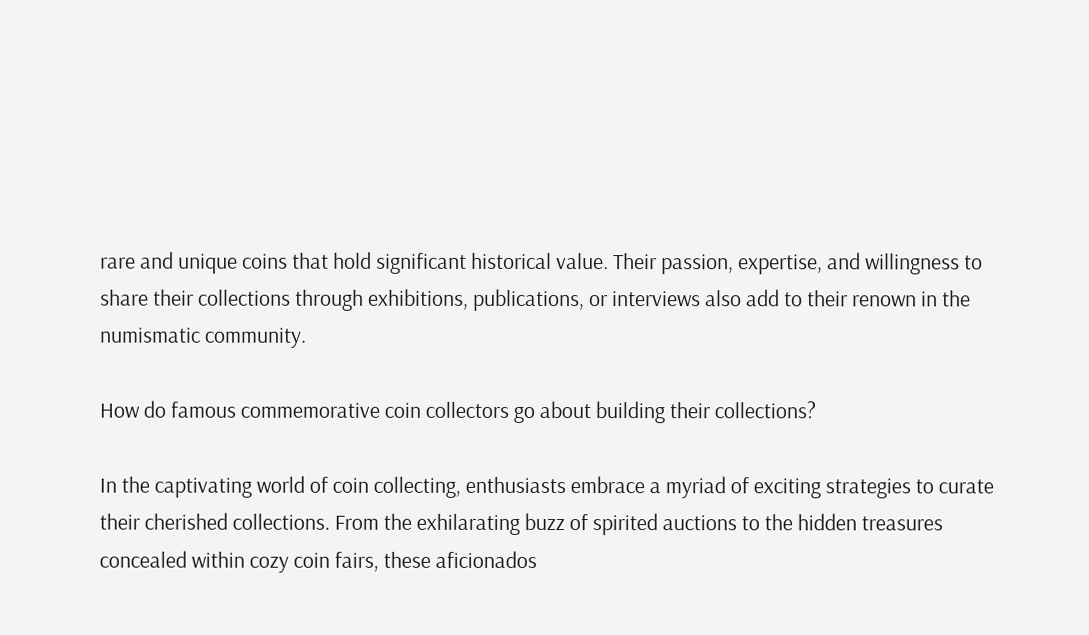rare and unique coins that hold significant historical value. Their passion, expertise, and willingness to share their collections through exhibitions, publications, or interviews also add to their renown in the numismatic community.

How do famous commemorative coin collectors go about building their collections?

In the captivating world of coin collecting, enthusiasts embrace a myriad of exciting strategies to curate their cherished collections. From the exhilarating buzz of spirited auctions to the hidden treasures concealed within cozy coin fairs, these aficionados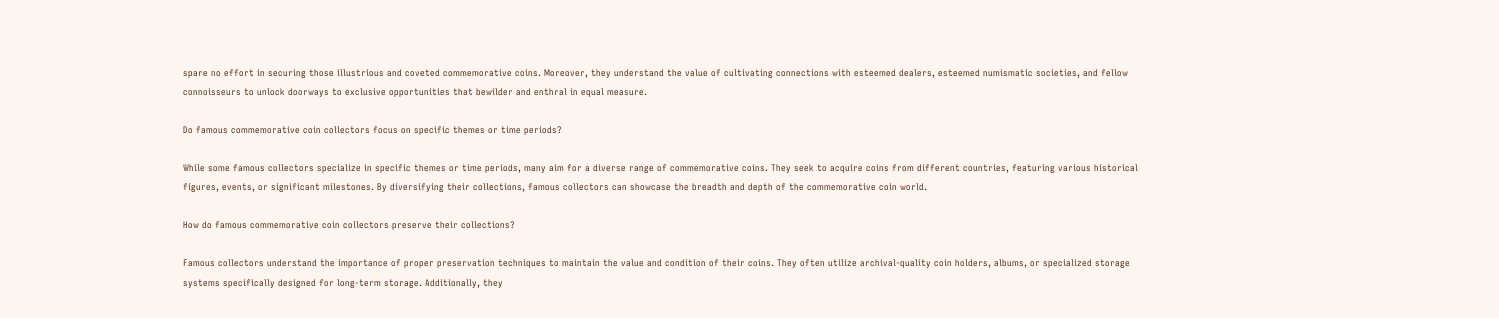spare no effort in securing those illustrious and coveted commemorative coins. Moreover, they understand the value of cultivating connections with esteemed dealers, esteemed numismatic societies, and fellow connoisseurs to unlock doorways to exclusive opportunities that bewilder and enthral in equal measure.

Do famous commemorative coin collectors focus on specific themes or time periods?

While some famous collectors specialize in specific themes or time periods, many aim for a diverse range of commemorative coins. They seek to acquire coins from different countries, featuring various historical figures, events, or significant milestones. By diversifying their collections, famous collectors can showcase the breadth and depth of the commemorative coin world.

How do famous commemorative coin collectors preserve their collections?

Famous collectors understand the importance of proper preservation techniques to maintain the value and condition of their coins. They often utilize archival-quality coin holders, albums, or specialized storage systems specifically designed for long-term storage. Additionally, they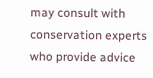may consult with conservation experts who provide advice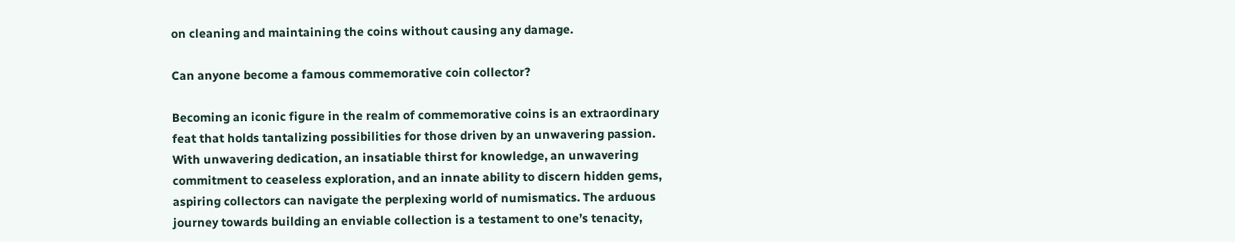on cleaning and maintaining the coins without causing any damage.

Can anyone become a famous commemorative coin collector?

Becoming an iconic figure in the realm of commemorative coins is an extraordinary feat that holds tantalizing possibilities for those driven by an unwavering passion. With unwavering dedication, an insatiable thirst for knowledge, an unwavering commitment to ceaseless exploration, and an innate ability to discern hidden gems, aspiring collectors can navigate the perplexing world of numismatics. The arduous journey towards building an enviable collection is a testament to one’s tenacity,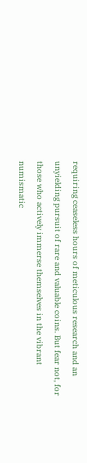requiring ceaseless hours of meticulous research and an unyielding pursuit of rare and valuable coins. But fear not, for those who actively immerse themselves in the vibrant numismatic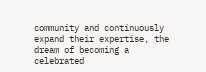community and continuously expand their expertise, the dream of becoming a celebrated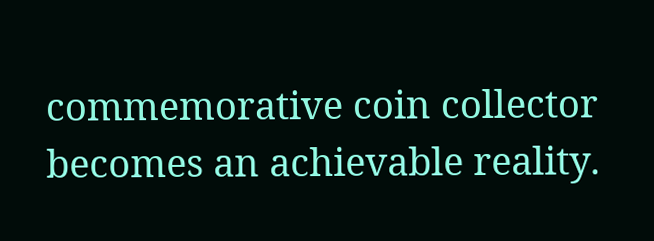commemorative coin collector becomes an achievable reality.